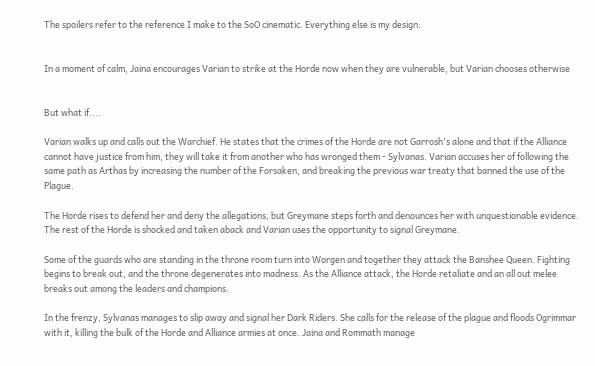The spoilers refer to the reference I make to the SoO cinematic. Everything else is my design:


In a moment of calm, Jaina encourages Varian to strike at the Horde now when they are vulnerable, but Varian chooses otherwise


But what if....

Varian walks up and calls out the Warchief. He states that the crimes of the Horde are not Garrosh's alone and that if the Alliance cannot have justice from him, they will take it from another who has wronged them - Sylvanas. Varian accuses her of following the same path as Arthas by increasing the number of the Forsaken, and breaking the previous war treaty that banned the use of the Plague.

The Horde rises to defend her and deny the allegations, but Greymane steps forth and denounces her with unquestionable evidence. The rest of the Horde is shocked and taken aback and Varian uses the opportunity to signal Greymane.

Some of the guards who are standing in the throne room turn into Worgen and together they attack the Banshee Queen. Fighting begins to break out, and the throne degenerates into madness. As the Alliance attack, the Horde retaliate and an all out melee breaks out among the leaders and champions.

In the frenzy, Sylvanas manages to slip away and signal her Dark Riders. She calls for the release of the plague and floods Ogrimmar with it, killing the bulk of the Horde and Alliance armies at once. Jaina and Rommath manage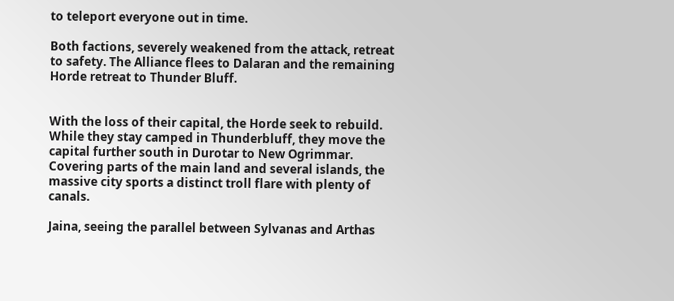to teleport everyone out in time.

Both factions, severely weakened from the attack, retreat to safety. The Alliance flees to Dalaran and the remaining Horde retreat to Thunder Bluff.


With the loss of their capital, the Horde seek to rebuild. While they stay camped in Thunderbluff, they move the capital further south in Durotar to New Ogrimmar. Covering parts of the main land and several islands, the massive city sports a distinct troll flare with plenty of canals.

Jaina, seeing the parallel between Sylvanas and Arthas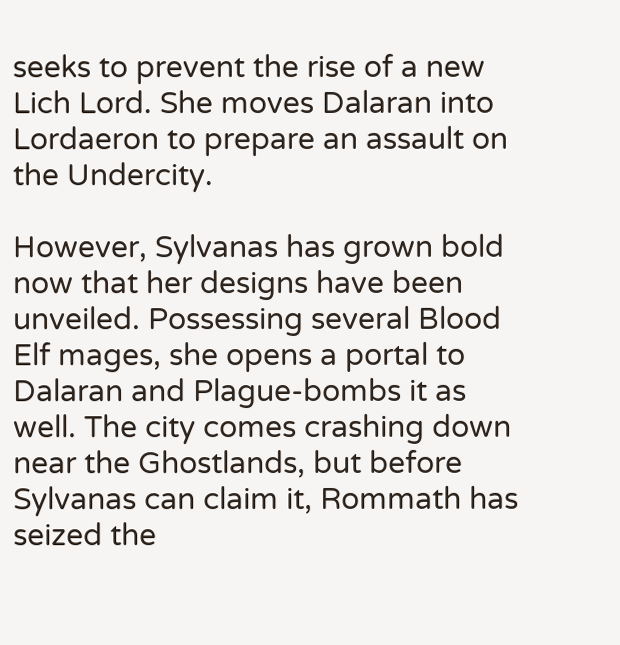seeks to prevent the rise of a new Lich Lord. She moves Dalaran into Lordaeron to prepare an assault on the Undercity.

However, Sylvanas has grown bold now that her designs have been unveiled. Possessing several Blood Elf mages, she opens a portal to Dalaran and Plague-bombs it as well. The city comes crashing down near the Ghostlands, but before Sylvanas can claim it, Rommath has seized the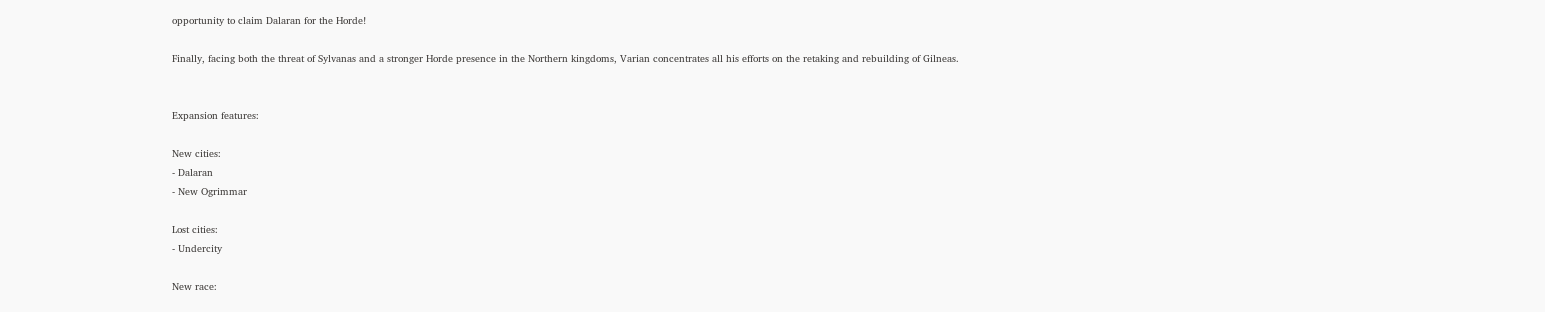opportunity to claim Dalaran for the Horde!

Finally, facing both the threat of Sylvanas and a stronger Horde presence in the Northern kingdoms, Varian concentrates all his efforts on the retaking and rebuilding of Gilneas.


Expansion features:

New cities:
- Dalaran
- New Ogrimmar

Lost cities:
- Undercity

New race: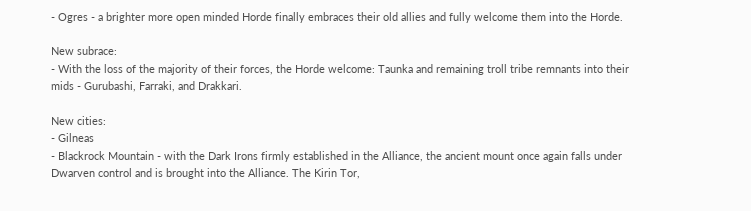- Ogres - a brighter more open minded Horde finally embraces their old allies and fully welcome them into the Horde.

New subrace:
- With the loss of the majority of their forces, the Horde welcome: Taunka and remaining troll tribe remnants into their mids - Gurubashi, Farraki, and Drakkari.

New cities:
- Gilneas
- Blackrock Mountain - with the Dark Irons firmly established in the Alliance, the ancient mount once again falls under Dwarven control and is brought into the Alliance. The Kirin Tor,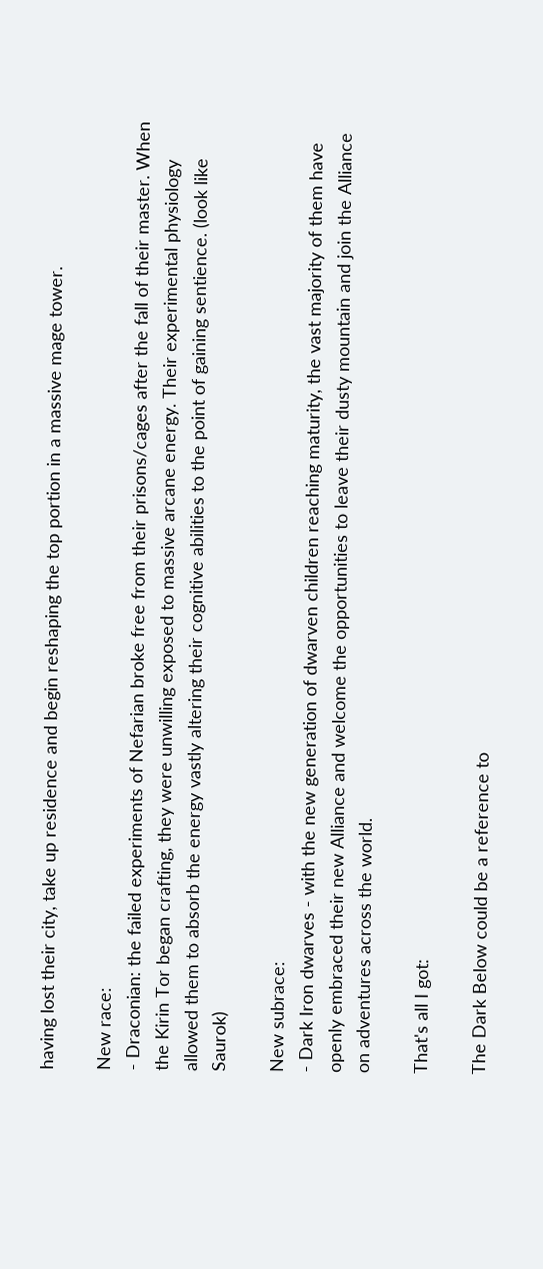having lost their city, take up residence and begin reshaping the top portion in a massive mage tower.

New race:
- Draconian: the failed experiments of Nefarian broke free from their prisons/cages after the fall of their master. When the Kirin Tor began crafting, they were unwilling exposed to massive arcane energy. Their experimental physiology allowed them to absorb the energy vastly altering their cognitive abilities to the point of gaining sentience. (look like Saurok)

New subrace:
- Dark Iron dwarves - with the new generation of dwarven children reaching maturity, the vast majority of them have openly embraced their new Alliance and welcome the opportunities to leave their dusty mountain and join the Alliance on adventures across the world.

That's all I got:

The Dark Below could be a reference to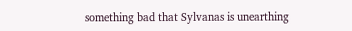something bad that Sylvanas is unearthing